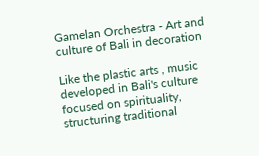Gamelan Orchestra - Art and culture of Bali in decoration

Like the plastic arts , music developed in Bali's culture focused on spirituality, structuring traditional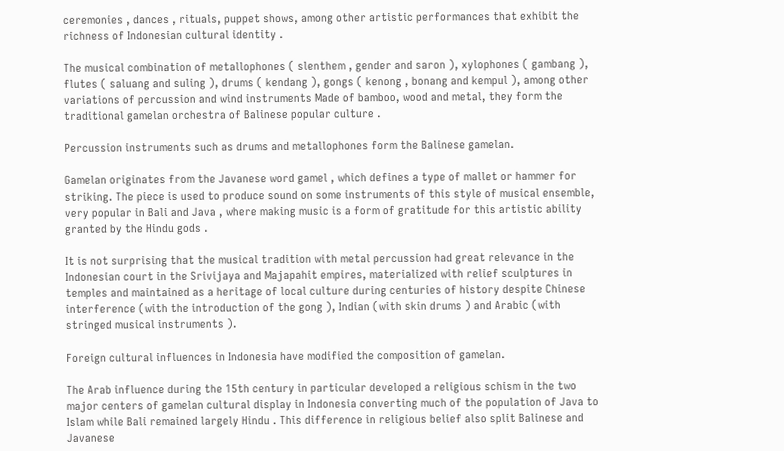ceremonies , dances , rituals, puppet shows, among other artistic performances that exhibit the richness of Indonesian cultural identity .

The musical combination of metallophones ( slenthem , gender and saron ), xylophones ( gambang ), flutes ( saluang and suling ), drums ( kendang ), gongs ( kenong , bonang and kempul ), among other variations of percussion and wind instruments Made of bamboo, wood and metal, they form the traditional gamelan orchestra of Balinese popular culture .

Percussion instruments such as drums and metallophones form the Balinese gamelan.

Gamelan originates from the Javanese word gamel , which defines a type of mallet or hammer for striking. The piece is used to produce sound on some instruments of this style of musical ensemble, very popular in Bali and Java , where making music is a form of gratitude for this artistic ability granted by the Hindu gods .

It is not surprising that the musical tradition with metal percussion had great relevance in the Indonesian court in the Srivijaya and Majapahit empires, materialized with relief sculptures in temples and maintained as a heritage of local culture during centuries of history despite Chinese interference (with the introduction of the gong ), Indian (with skin drums ) and Arabic (with stringed musical instruments ).

Foreign cultural influences in Indonesia have modified the composition of gamelan.

The Arab influence during the 15th century in particular developed a religious schism in the two major centers of gamelan cultural display in Indonesia converting much of the population of Java to Islam while Bali remained largely Hindu . This difference in religious belief also split Balinese and Javanese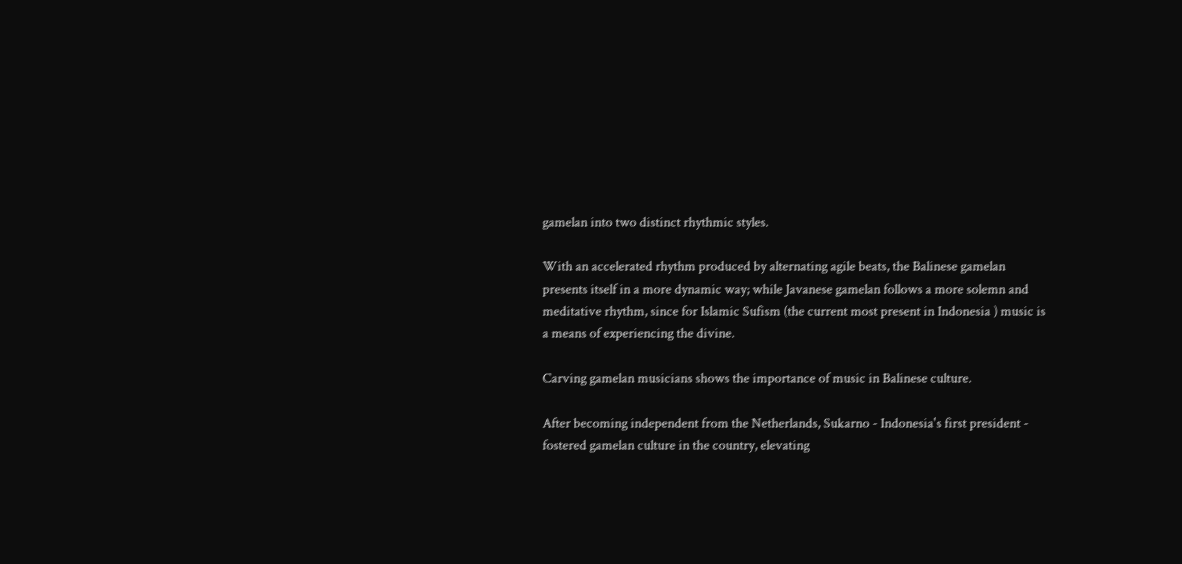gamelan into two distinct rhythmic styles.

With an accelerated rhythm produced by alternating agile beats, the Balinese gamelan presents itself in a more dynamic way; while Javanese gamelan follows a more solemn and meditative rhythm, since for Islamic Sufism (the current most present in Indonesia ) music is a means of experiencing the divine.

Carving gamelan musicians shows the importance of music in Balinese culture.

After becoming independent from the Netherlands, Sukarno - Indonesia's first president - fostered gamelan culture in the country, elevating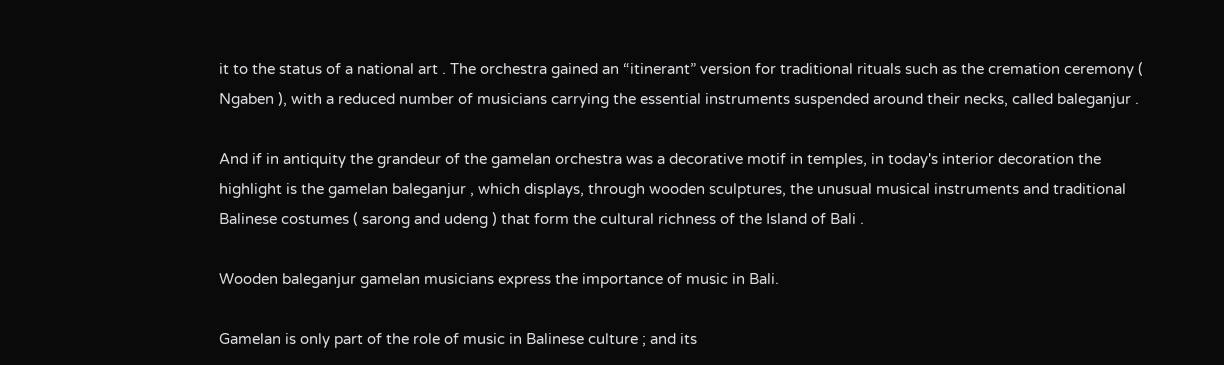it to the status of a national art . The orchestra gained an “itinerant” version for traditional rituals such as the cremation ceremony ( Ngaben ), with a reduced number of musicians carrying the essential instruments suspended around their necks, called baleganjur .

And if in antiquity the grandeur of the gamelan orchestra was a decorative motif in temples, in today's interior decoration the highlight is the gamelan baleganjur , which displays, through wooden sculptures, the unusual musical instruments and traditional Balinese costumes ( sarong and udeng ) that form the cultural richness of the Island of Bali .

Wooden baleganjur gamelan musicians express the importance of music in Bali.

Gamelan is only part of the role of music in Balinese culture ; and its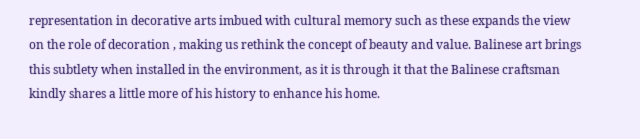representation in decorative arts imbued with cultural memory such as these expands the view on the role of decoration , making us rethink the concept of beauty and value. Balinese art brings this subtlety when installed in the environment, as it is through it that the Balinese craftsman kindly shares a little more of his history to enhance his home.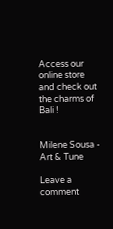Access our online store and check out the charms of Bali !


Milene Sousa - Art & Tune

Leave a comment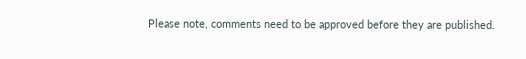Please note, comments need to be approved before they are published.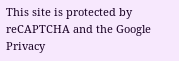This site is protected by reCAPTCHA and the Google Privacy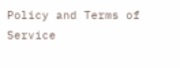Policy and Terms of Service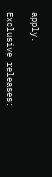apply.

Exclusive releases: